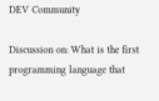DEV Community

Discussion on: What is the first programming language that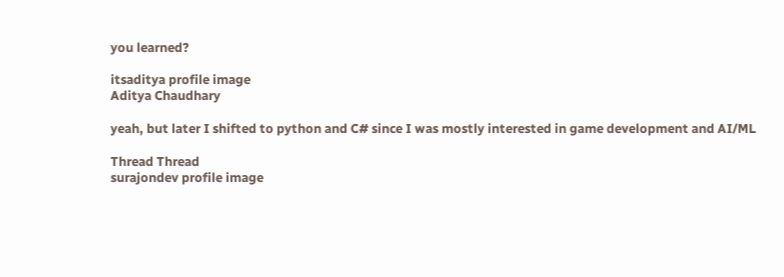you learned?

itsaditya profile image
Aditya Chaudhary

yeah, but later I shifted to python and C# since I was mostly interested in game development and AI/ML

Thread Thread
surajondev profile image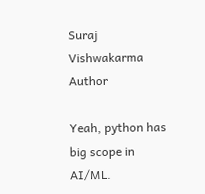Suraj Vishwakarma Author

Yeah, python has big scope in AI/ML.